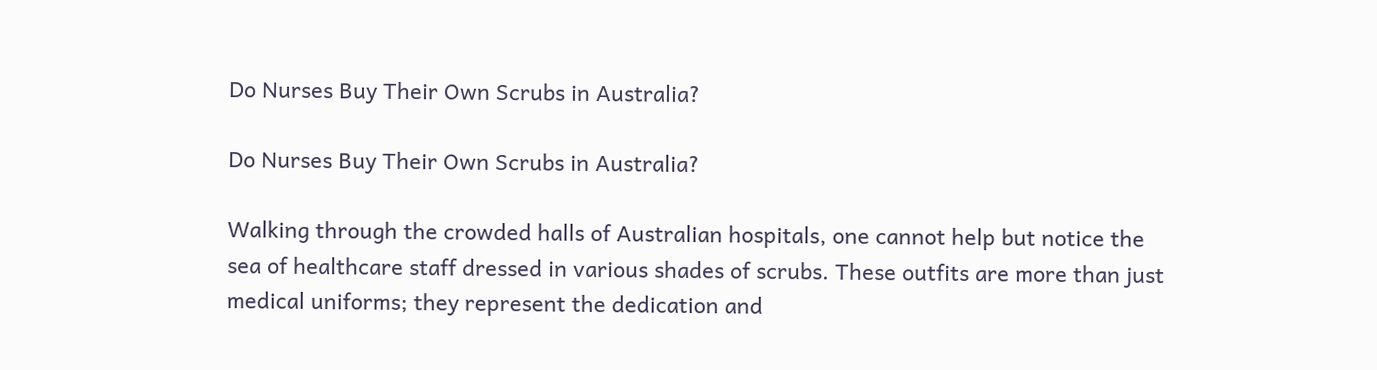Do Nurses Buy Their Own Scrubs in Australia?

Do Nurses Buy Their Own Scrubs in Australia?

Walking through the crowded halls of Australian hospitals, one cannot help but notice the sea of healthcare staff dressed in various shades of scrubs. These outfits are more than just medical uniforms; they represent the dedication and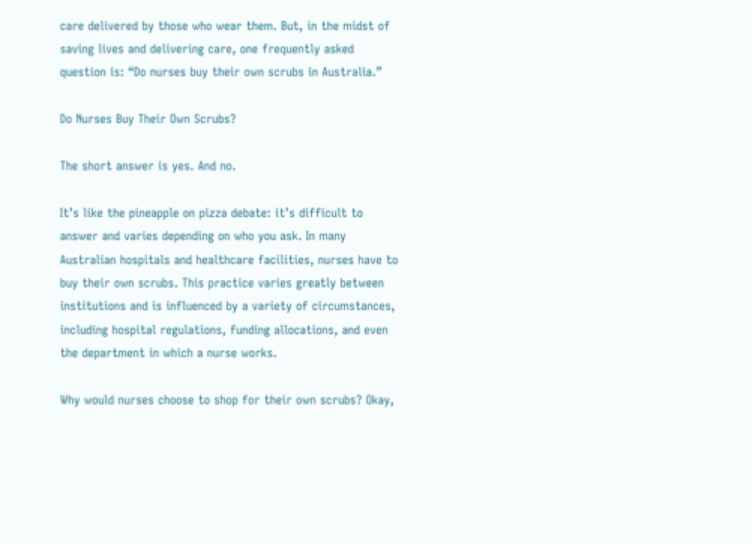care delivered by those who wear them. But, in the midst of saving lives and delivering care, one frequently asked question is: “Do nurses buy their own scrubs in Australia.”

Do Nurses Buy Their Own Scrubs?

The short answer is yes. And no.

It’s like the pineapple on pizza debate: it’s difficult to answer and varies depending on who you ask. In many Australian hospitals and healthcare facilities, nurses have to buy their own scrubs. This practice varies greatly between institutions and is influenced by a variety of circumstances, including hospital regulations, funding allocations, and even the department in which a nurse works.

Why would nurses choose to shop for their own scrubs? Okay,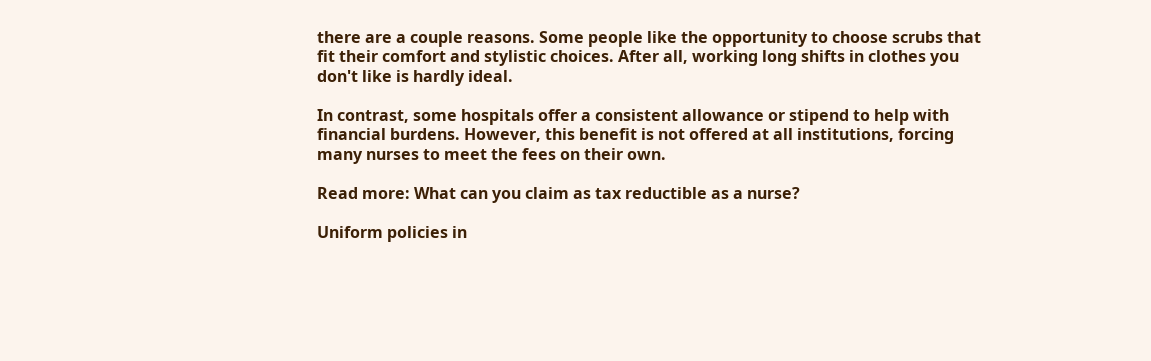there are a couple reasons. Some people like the opportunity to choose scrubs that fit their comfort and stylistic choices. After all, working long shifts in clothes you don't like is hardly ideal.

In contrast, some hospitals offer a consistent allowance or stipend to help with financial burdens. However, this benefit is not offered at all institutions, forcing many nurses to meet the fees on their own.

Read more: What can you claim as tax reductible as a nurse?

Uniform policies in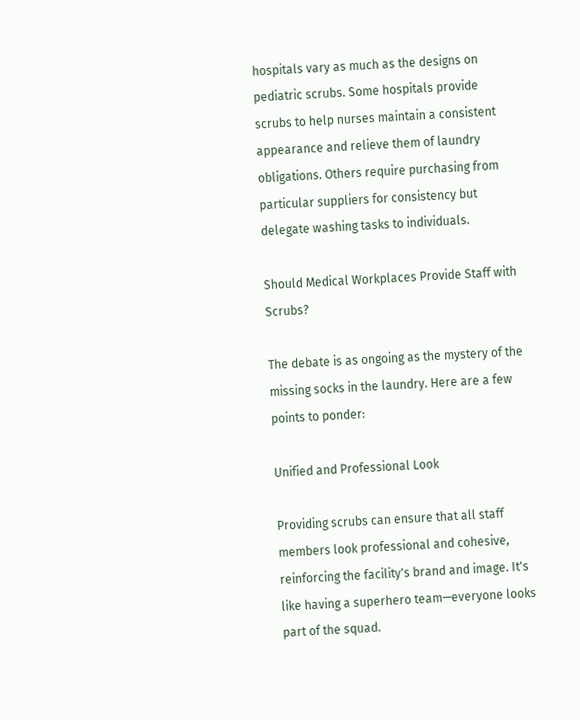hospitals vary as much as the designs on pediatric scrubs. Some hospitals provide scrubs to help nurses maintain a consistent appearance and relieve them of laundry obligations. Others require purchasing from particular suppliers for consistency but delegate washing tasks to individuals.

Should Medical Workplaces Provide Staff with Scrubs?

The debate is as ongoing as the mystery of the missing socks in the laundry. Here are a few points to ponder:

Unified and Professional Look

Providing scrubs can ensure that all staff members look professional and cohesive, reinforcing the facility's brand and image. It's like having a superhero team—everyone looks part of the squad.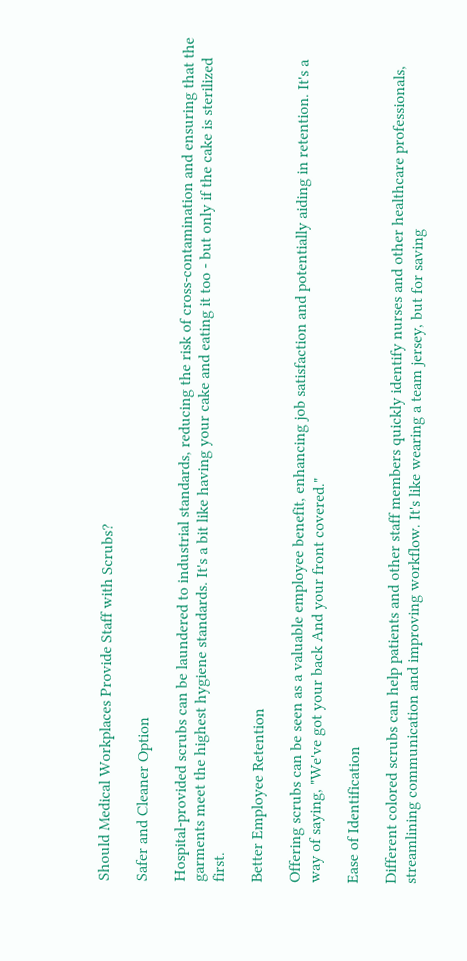Should Medical Workplaces Provide Staff with Scrubs?

Safer and Cleaner Option

Hospital-provided scrubs can be laundered to industrial standards, reducing the risk of cross-contamination and ensuring that the garments meet the highest hygiene standards. It's a bit like having your cake and eating it too - but only if the cake is sterilized first.

Better Employee Retention

Offering scrubs can be seen as a valuable employee benefit, enhancing job satisfaction and potentially aiding in retention. It's a way of saying, "We've got your back And your front covered."

Ease of Identification

Different colored scrubs can help patients and other staff members quickly identify nurses and other healthcare professionals, streamlining communication and improving workflow. It's like wearing a team jersey, but for saving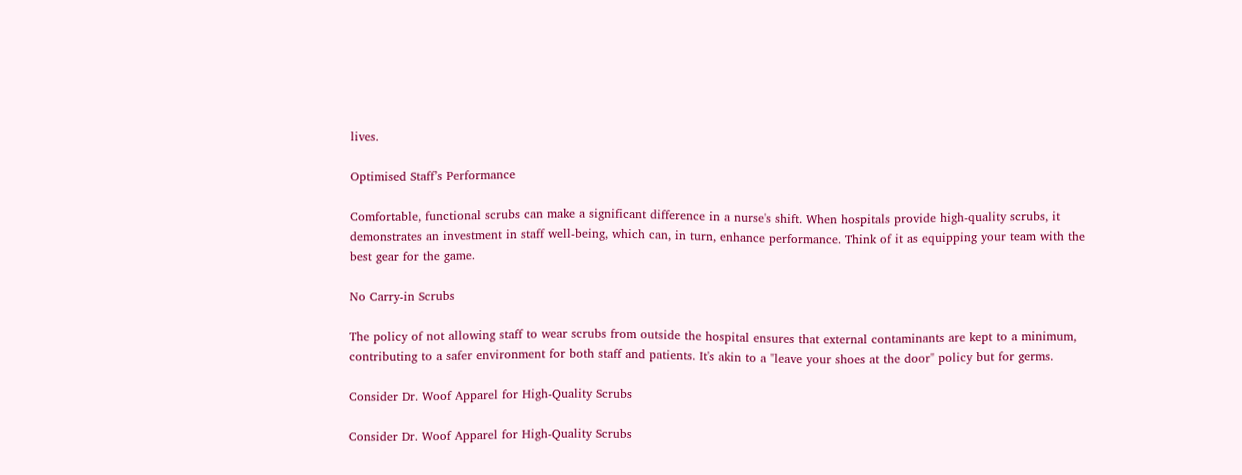lives.

Optimised Staff’s Performance

Comfortable, functional scrubs can make a significant difference in a nurse's shift. When hospitals provide high-quality scrubs, it demonstrates an investment in staff well-being, which can, in turn, enhance performance. Think of it as equipping your team with the best gear for the game.

No Carry-in Scrubs

The policy of not allowing staff to wear scrubs from outside the hospital ensures that external contaminants are kept to a minimum, contributing to a safer environment for both staff and patients. It's akin to a "leave your shoes at the door" policy but for germs.

Consider Dr. Woof Apparel for High-Quality Scrubs

Consider Dr. Woof Apparel for High-Quality Scrubs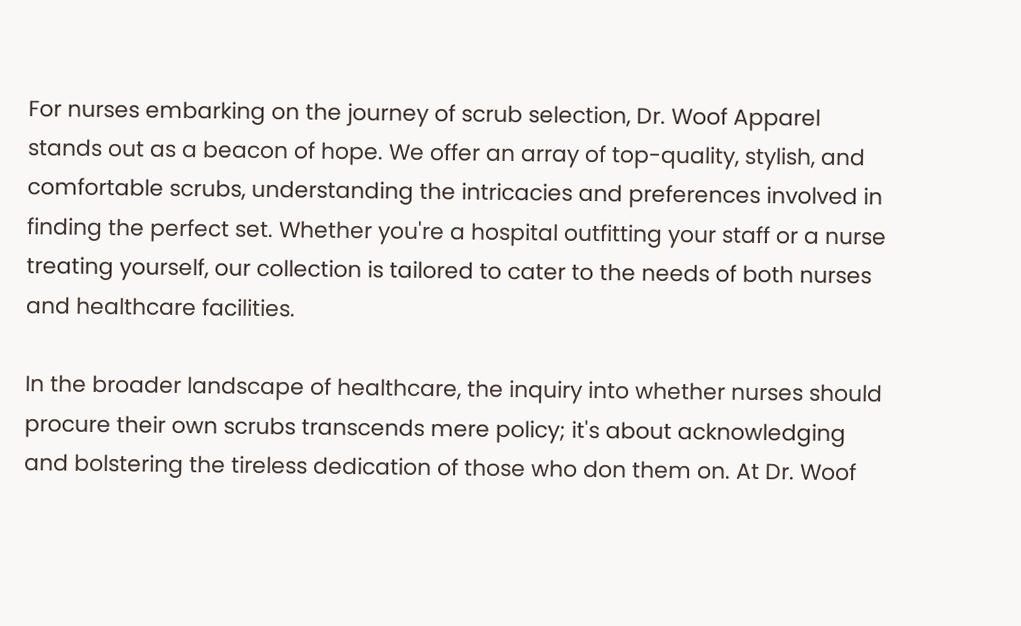For nurses embarking on the journey of scrub selection, Dr. Woof Apparel stands out as a beacon of hope. We offer an array of top-quality, stylish, and comfortable scrubs, understanding the intricacies and preferences involved in finding the perfect set. Whether you're a hospital outfitting your staff or a nurse treating yourself, our collection is tailored to cater to the needs of both nurses and healthcare facilities.

In the broader landscape of healthcare, the inquiry into whether nurses should procure their own scrubs transcends mere policy; it's about acknowledging and bolstering the tireless dedication of those who don them on. At Dr. Woof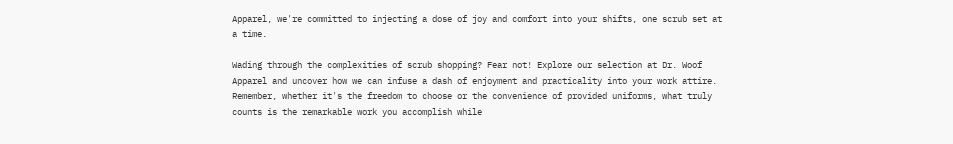Apparel, we're committed to injecting a dose of joy and comfort into your shifts, one scrub set at a time.

Wading through the complexities of scrub shopping? Fear not! Explore our selection at Dr. Woof Apparel and uncover how we can infuse a dash of enjoyment and practicality into your work attire. Remember, whether it's the freedom to choose or the convenience of provided uniforms, what truly counts is the remarkable work you accomplish while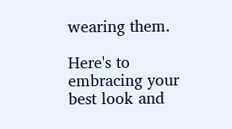wearing them.

Here's to embracing your best look and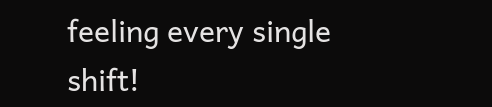feeling every single shift!